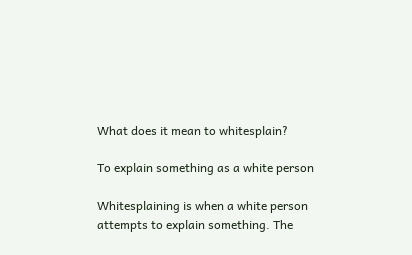What does it mean to whitesplain?

To explain something as a white person

Whitesplaining is when a white person attempts to explain something. The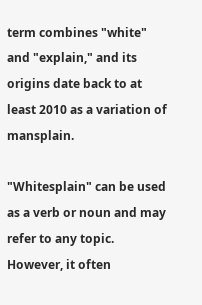term combines "white" and "explain," and its origins date back to at least 2010 as a variation of mansplain.

"Whitesplain" can be used as a verb or noun and may refer to any topic. However, it often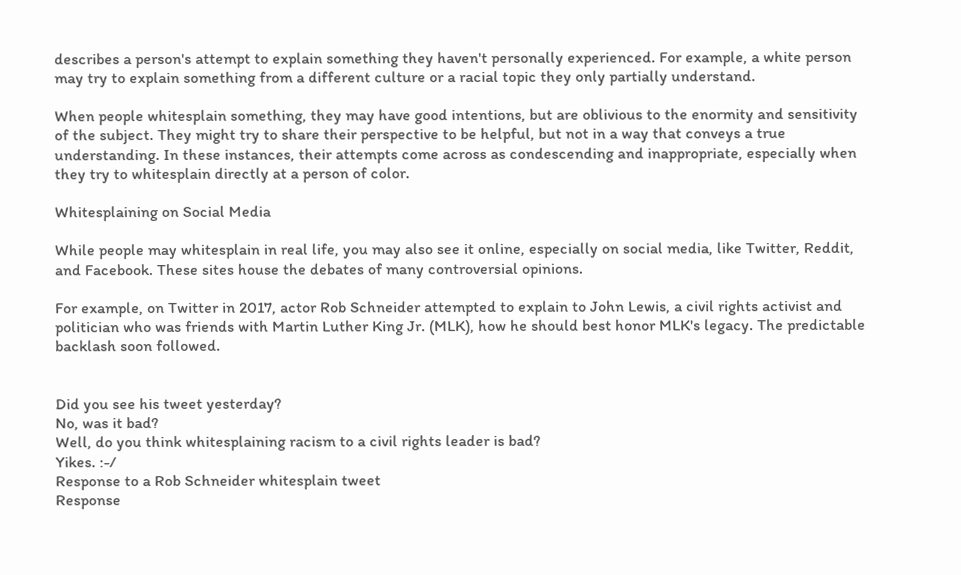describes a person's attempt to explain something they haven't personally experienced. For example, a white person may try to explain something from a different culture or a racial topic they only partially understand.

When people whitesplain something, they may have good intentions, but are oblivious to the enormity and sensitivity of the subject. They might try to share their perspective to be helpful, but not in a way that conveys a true understanding. In these instances, their attempts come across as condescending and inappropriate, especially when they try to whitesplain directly at a person of color.

Whitesplaining on Social Media

While people may whitesplain in real life, you may also see it online, especially on social media, like Twitter, Reddit, and Facebook. These sites house the debates of many controversial opinions.

For example, on Twitter in 2017, actor Rob Schneider attempted to explain to John Lewis, a civil rights activist and politician who was friends with Martin Luther King Jr. (MLK), how he should best honor MLK's legacy. The predictable backlash soon followed.


Did you see his tweet yesterday?
No, was it bad?
Well, do you think whitesplaining racism to a civil rights leader is bad?
Yikes. :-/
Response to a Rob Schneider whitesplain tweet
Response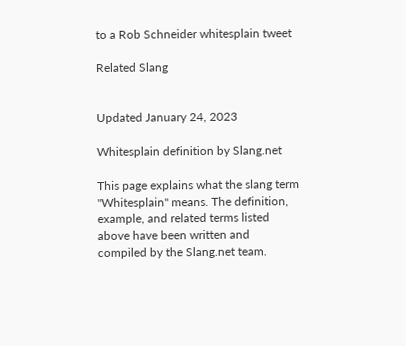to a Rob Schneider whitesplain tweet

Related Slang


Updated January 24, 2023

Whitesplain definition by Slang.net

This page explains what the slang term "Whitesplain" means. The definition, example, and related terms listed above have been written and compiled by the Slang.net team.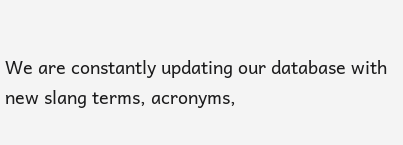We are constantly updating our database with new slang terms, acronyms,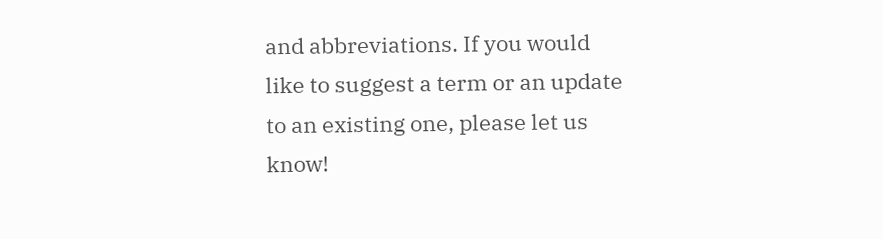and abbreviations. If you would like to suggest a term or an update to an existing one, please let us know!